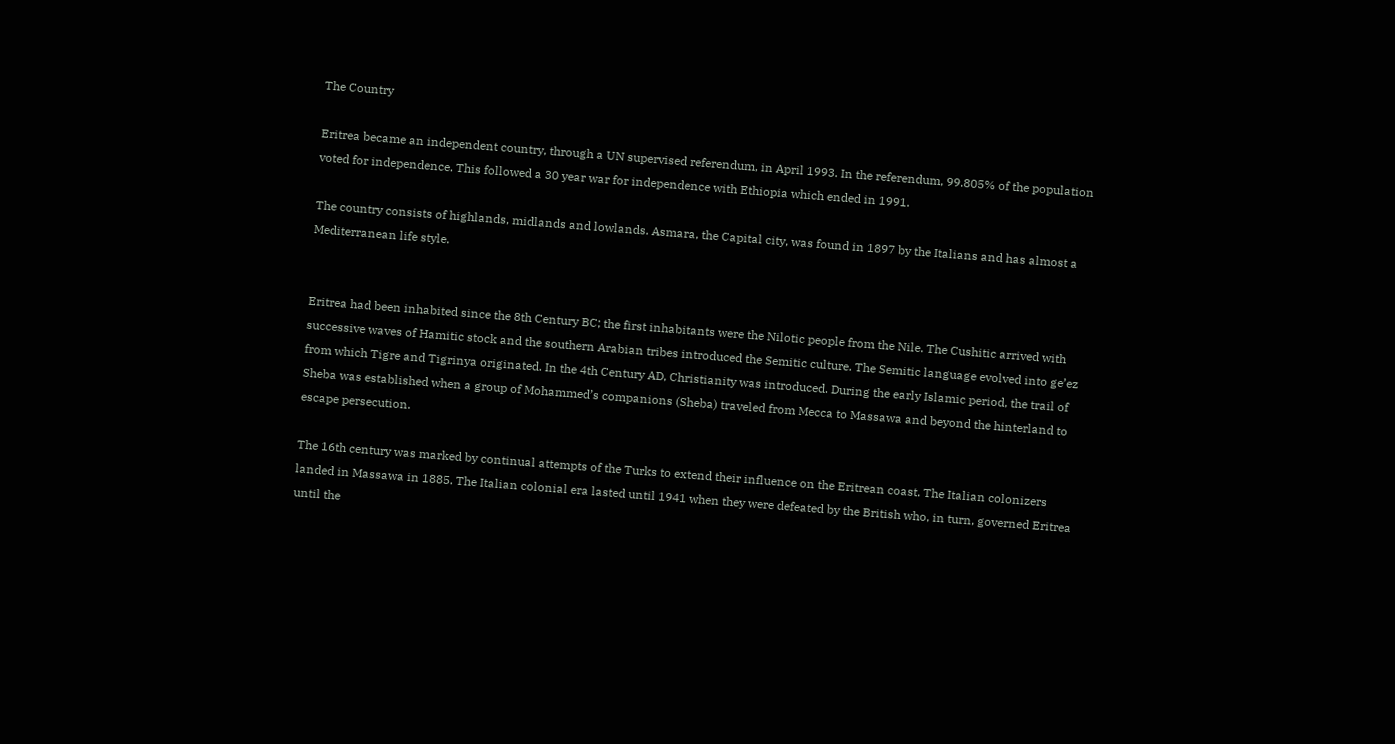The Country

Eritrea became an independent country, through a UN supervised referendum, in April 1993. In the referendum, 99.805% of the population voted for independence. This followed a 30 year war for independence with Ethiopia which ended in 1991.

The country consists of highlands, midlands and lowlands. Asmara, the Capital city, was found in 1897 by the Italians and has almost a Mediterranean life style.


Eritrea had been inhabited since the 8th Century BC; the first inhabitants were the Nilotic people from the Nile. The Cushitic arrived with successive waves of Hamitic stock and the southern Arabian tribes introduced the Semitic culture. The Semitic language evolved into ge’ez from which Tigre and Tigrinya originated. In the 4th Century AD, Christianity was introduced. During the early Islamic period, the trail of Sheba was established when a group of Mohammed’s companions (Sheba) traveled from Mecca to Massawa and beyond the hinterland to escape persecution.

The 16th century was marked by continual attempts of the Turks to extend their influence on the Eritrean coast. The Italian colonizers landed in Massawa in 1885. The Italian colonial era lasted until 1941 when they were defeated by the British who, in turn, governed Eritrea until the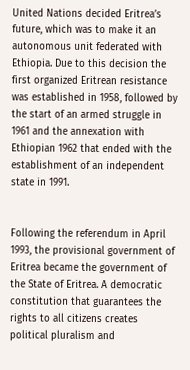United Nations decided Eritrea’s future, which was to make it an autonomous unit federated with Ethiopia. Due to this decision the first organized Eritrean resistance was established in 1958, followed by the start of an armed struggle in 1961 and the annexation with Ethiopian 1962 that ended with the establishment of an independent state in 1991.


Following the referendum in April 1993, the provisional government of Eritrea became the government of the State of Eritrea. A democratic constitution that guarantees the rights to all citizens creates political pluralism and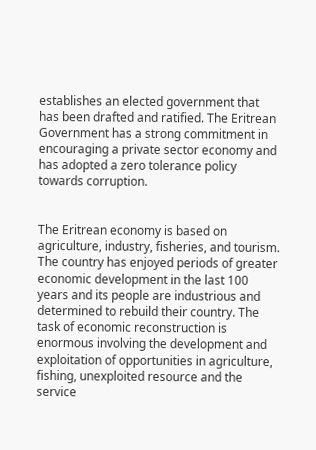establishes an elected government that has been drafted and ratified. The Eritrean Government has a strong commitment in encouraging a private sector economy and has adopted a zero tolerance policy towards corruption.


The Eritrean economy is based on agriculture, industry, fisheries, and tourism. The country has enjoyed periods of greater economic development in the last 100 years and its people are industrious and determined to rebuild their country. The task of economic reconstruction is enormous involving the development and exploitation of opportunities in agriculture, fishing, unexploited resource and the service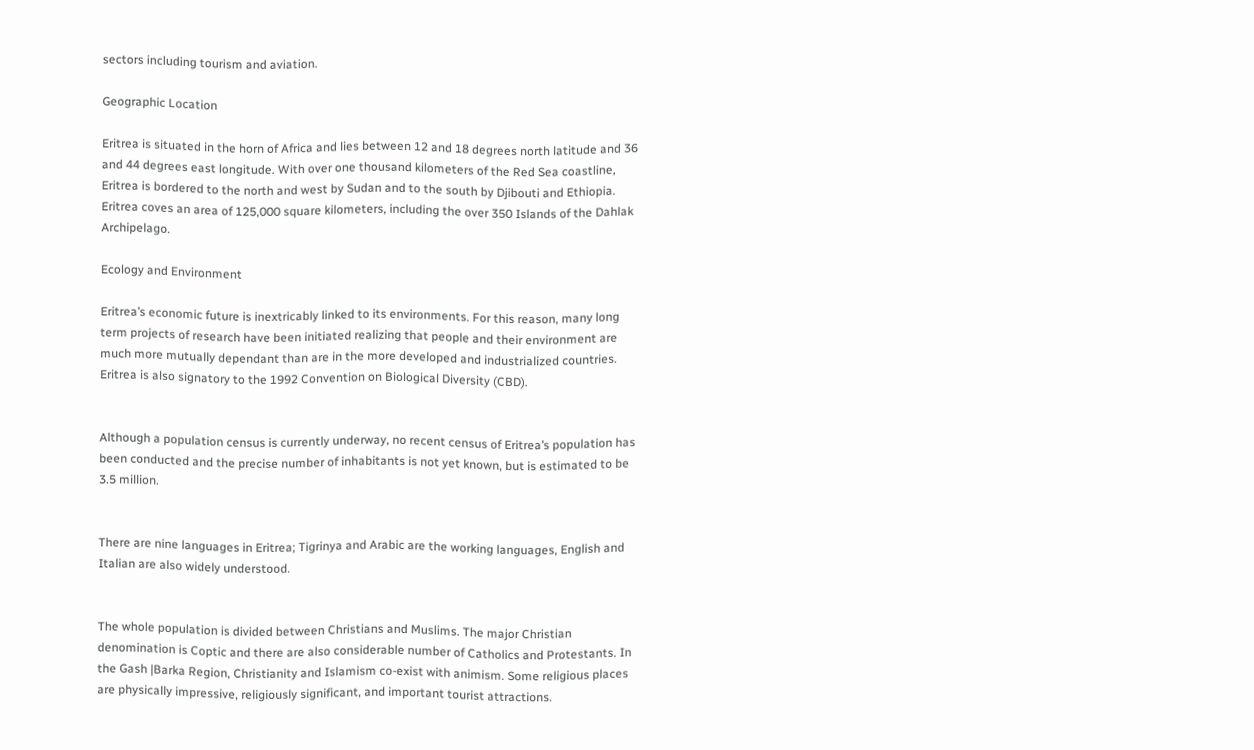sectors including tourism and aviation.

Geographic Location

Eritrea is situated in the horn of Africa and lies between 12 and 18 degrees north latitude and 36 and 44 degrees east longitude. With over one thousand kilometers of the Red Sea coastline, Eritrea is bordered to the north and west by Sudan and to the south by Djibouti and Ethiopia. Eritrea coves an area of 125,000 square kilometers, including the over 350 Islands of the Dahlak Archipelago.

Ecology and Environment

Eritrea’s economic future is inextricably linked to its environments. For this reason, many long term projects of research have been initiated realizing that people and their environment are much more mutually dependant than are in the more developed and industrialized countries. Eritrea is also signatory to the 1992 Convention on Biological Diversity (CBD).


Although a population census is currently underway, no recent census of Eritrea’s population has been conducted and the precise number of inhabitants is not yet known, but is estimated to be 3.5 million.


There are nine languages in Eritrea; Tigrinya and Arabic are the working languages, English and Italian are also widely understood.


The whole population is divided between Christians and Muslims. The major Christian denomination is Coptic and there are also considerable number of Catholics and Protestants. In the Gash |Barka Region, Christianity and Islamism co-exist with animism. Some religious places are physically impressive, religiously significant, and important tourist attractions.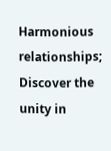Harmonious relationships; Discover the unity in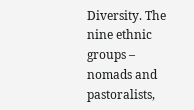Diversity. The nine ethnic groups – nomads and pastoralists,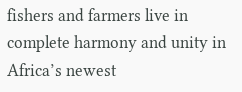fishers and farmers live in complete harmony and unity in Africa’s newest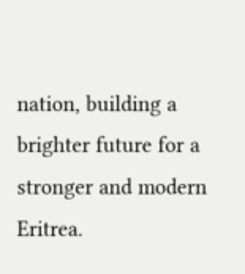nation, building a brighter future for a stronger and modern Eritrea.